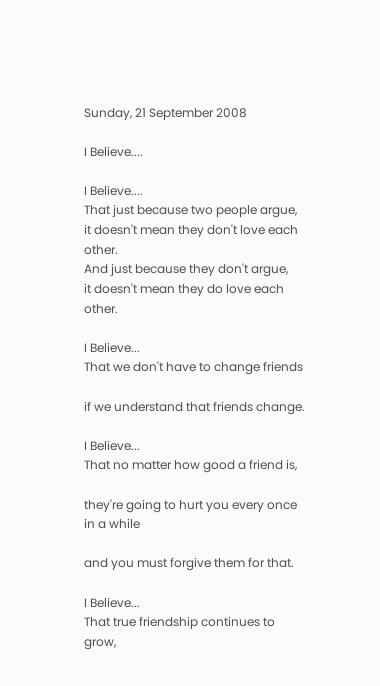Sunday, 21 September 2008

I Believe....

I Believe....
That just because two people argue,
it doesn't mean they don't love each other.
And just because they don't argue,
it doesn't mean they do love each other.

I Believe...
That we don't have to change friends

if we understand that friends change.

I Believe...
That no matter how good a friend is,

they're going to hurt you every once in a while

and you must forgive them for that.

I Believe...
That true friendship continues to grow,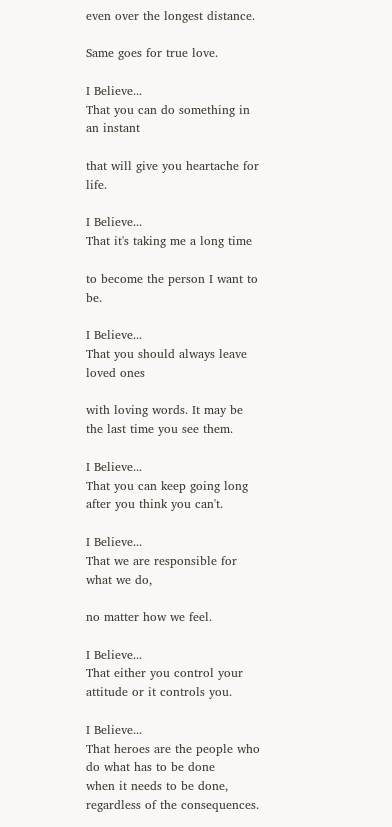even over the longest distance.

Same goes for true love.

I Believe...
That you can do something in an instant

that will give you heartache for life.

I Believe...
That it's taking me a long time

to become the person I want to be.

I Believe...
That you should always leave loved ones

with loving words. It may be the last time you see them.

I Believe...
That you can keep going long after you think you can't.

I Believe...
That we are responsible for what we do,

no matter how we feel.

I Believe...
That either you control your attitude or it controls you.

I Believe...
That heroes are the people who do what has to be done
when it needs to be done, regardless of the consequences.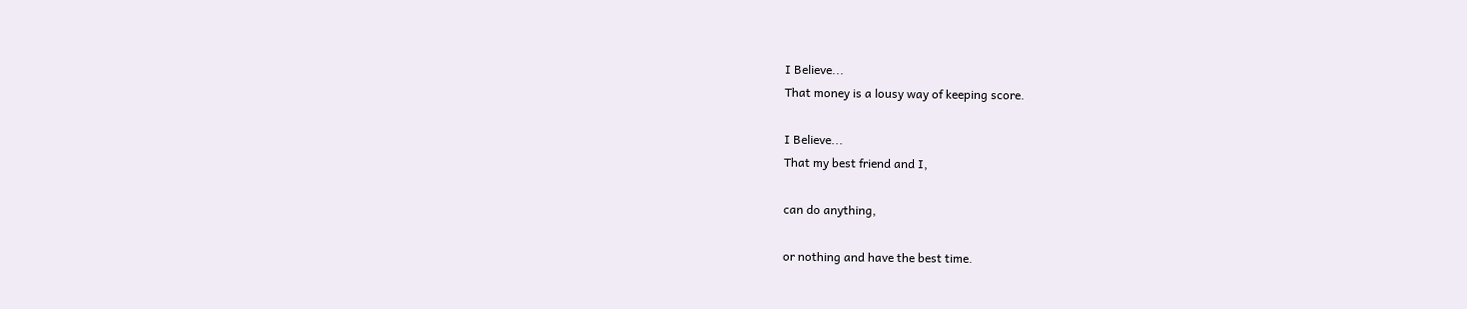I Believe...
That money is a lousy way of keeping score.

I Believe...
That my best friend and I,

can do anything,

or nothing and have the best time.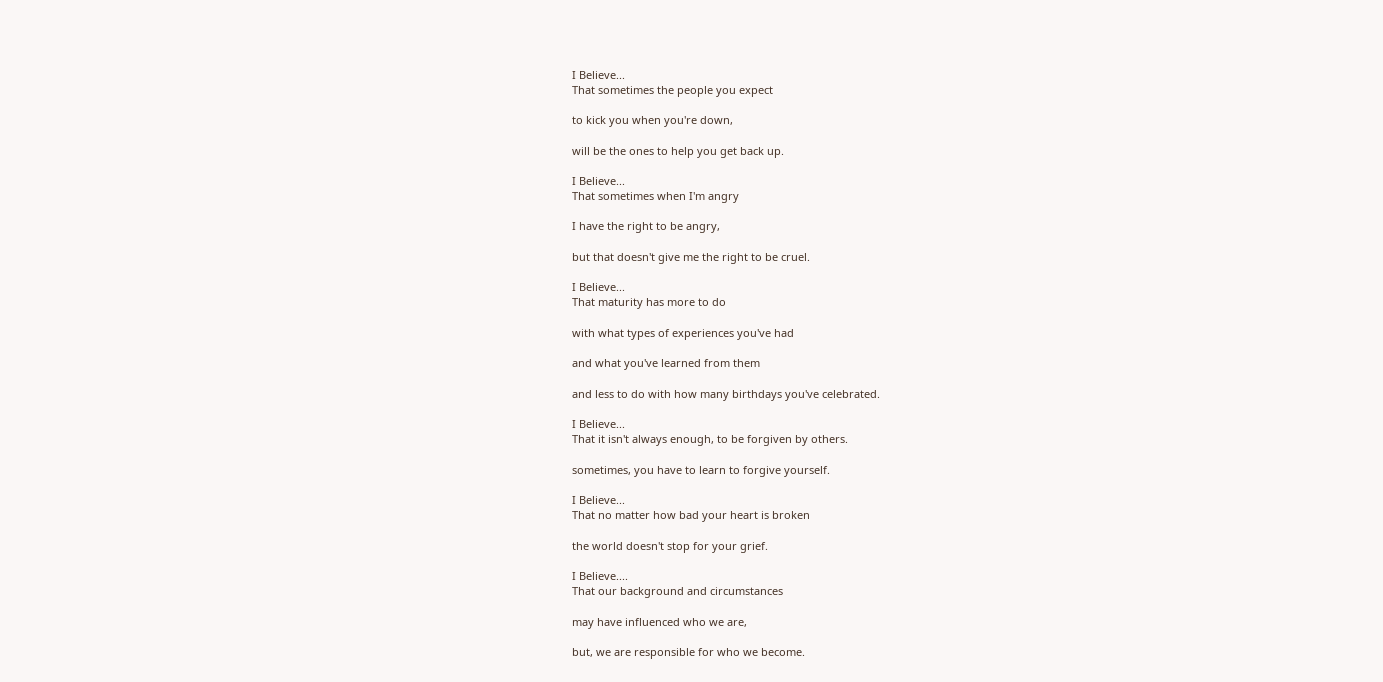I Believe...
That sometimes the people you expect

to kick you when you're down,

will be the ones to help you get back up.

I Believe...
That sometimes when I'm angry

I have the right to be angry,

but that doesn't give me the right to be cruel.

I Believe...
That maturity has more to do

with what types of experiences you've had

and what you've learned from them

and less to do with how many birthdays you've celebrated.

I Believe...
That it isn't always enough, to be forgiven by others.

sometimes, you have to learn to forgive yourself.

I Believe...
That no matter how bad your heart is broken

the world doesn't stop for your grief.

I Believe....
That our background and circumstances

may have influenced who we are,

but, we are responsible for who we become.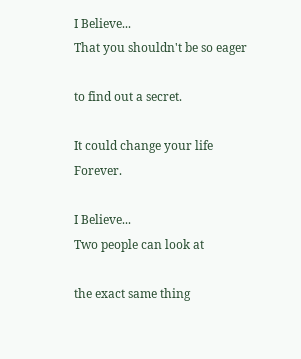I Believe...
That you shouldn't be so eager

to find out a secret.

It could change your life Forever.

I Believe...
Two people can look at

the exact same thing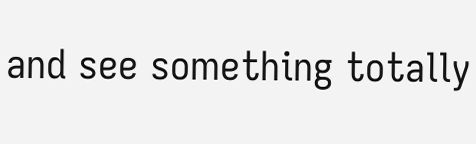and see something totally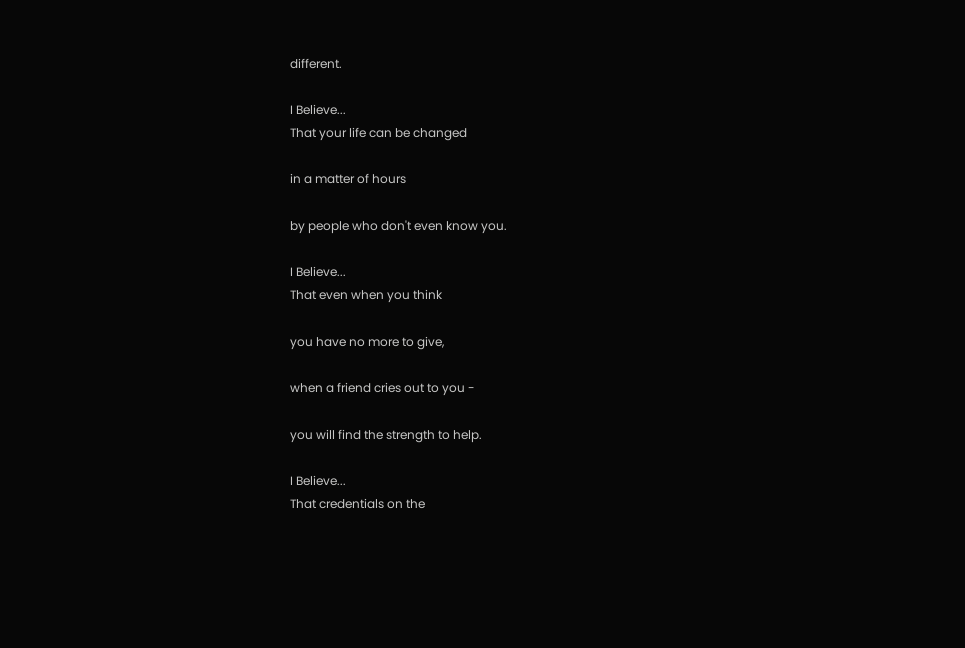different.

I Believe...
That your life can be changed

in a matter of hours

by people who don't even know you.

I Believe...
That even when you think

you have no more to give,

when a friend cries out to you -

you will find the strength to help.

I Believe...
That credentials on the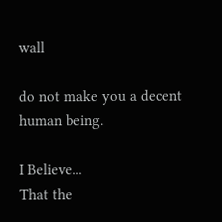wall

do not make you a decent human being.

I Believe...
That the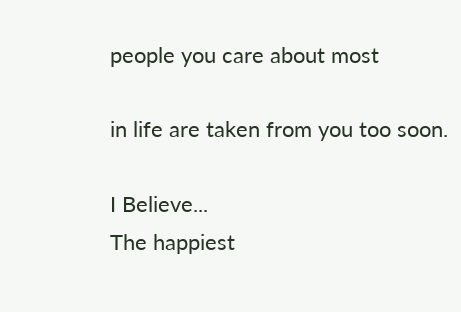people you care about most

in life are taken from you too soon.

I Believe...
The happiest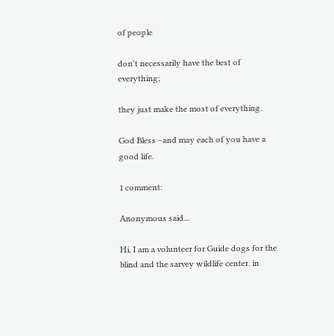of people

don't necessarily have the best of everything;

they just make the most of everything.

God Bless –and may each of you have a good life.

1 comment:

Anonymous said...

Hi, I am a volunteer for Guide dogs for the blind and the sarvey wildlife center. in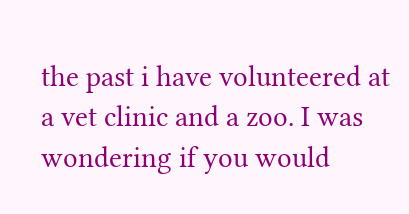the past i have volunteered at a vet clinic and a zoo. I was wondering if you would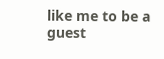like me to be a guest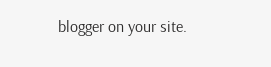blogger on your site.